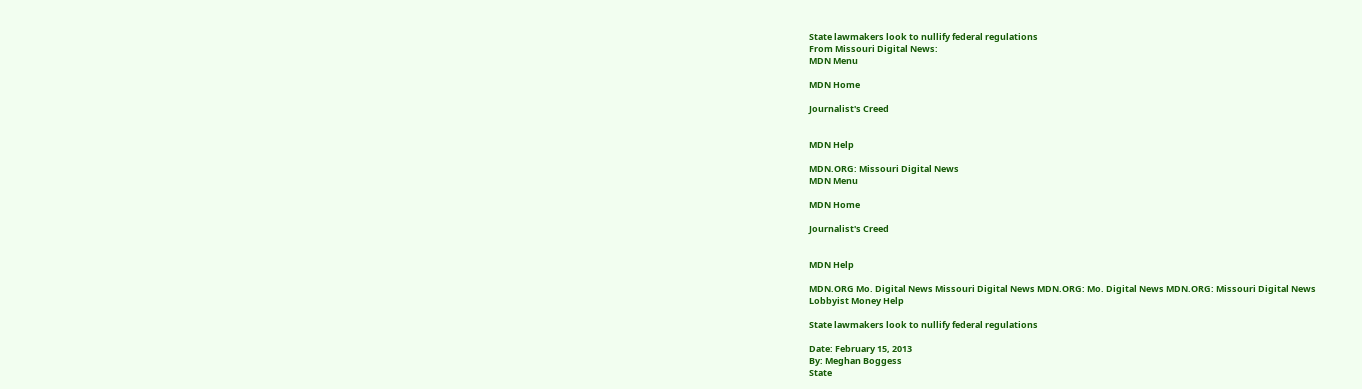State lawmakers look to nullify federal regulations
From Missouri Digital News:
MDN Menu

MDN Home

Journalist's Creed


MDN Help

MDN.ORG: Missouri Digital News
MDN Menu

MDN Home

Journalist's Creed


MDN Help

MDN.ORG Mo. Digital News Missouri Digital News MDN.ORG: Mo. Digital News MDN.ORG: Missouri Digital News
Lobbyist Money Help

State lawmakers look to nullify federal regulations

Date: February 15, 2013
By: Meghan Boggess
State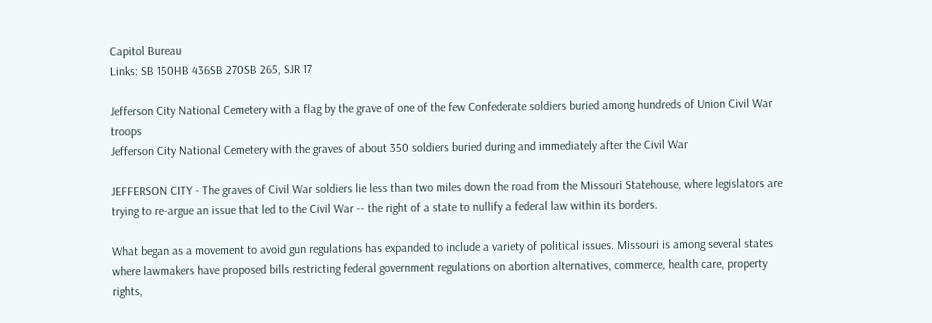Capitol Bureau
Links: SB 150HB 436SB 270SB 265, SJR 17

Jefferson City National Cemetery with a flag by the grave of one of the few Confederate soldiers buried among hundreds of Union Civil War troops
Jefferson City National Cemetery with the graves of about 350 soldiers buried during and immediately after the Civil War

JEFFERSON CITY - The graves of Civil War soldiers lie less than two miles down the road from the Missouri Statehouse, where legislators are trying to re-argue an issue that led to the Civil War -- the right of a state to nullify a federal law within its borders.

What began as a movement to avoid gun regulations has expanded to include a variety of political issues. Missouri is among several states where lawmakers have proposed bills restricting federal government regulations on abortion alternatives, commerce, health care, property rights,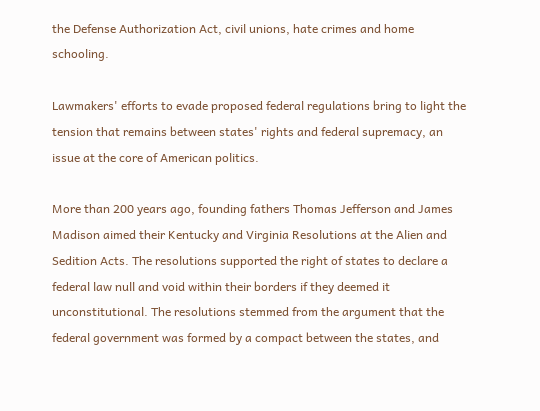the Defense Authorization Act, civil unions, hate crimes and home schooling.

Lawmakers' efforts to evade proposed federal regulations bring to light the tension that remains between states' rights and federal supremacy, an issue at the core of American politics.

More than 200 years ago, founding fathers Thomas Jefferson and James Madison aimed their Kentucky and Virginia Resolutions at the Alien and Sedition Acts. The resolutions supported the right of states to declare a federal law null and void within their borders if they deemed it unconstitutional. The resolutions stemmed from the argument that the federal government was formed by a compact between the states, and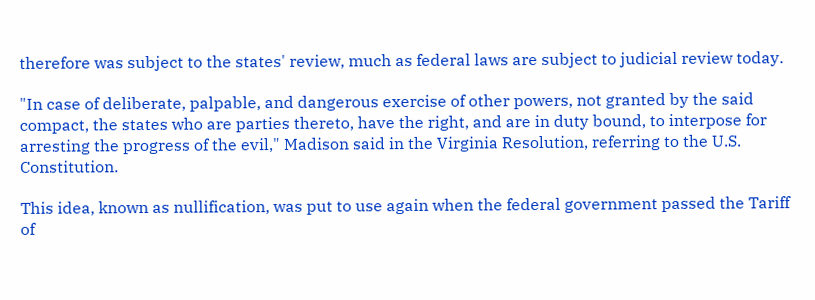therefore was subject to the states' review, much as federal laws are subject to judicial review today.

"In case of deliberate, palpable, and dangerous exercise of other powers, not granted by the said compact, the states who are parties thereto, have the right, and are in duty bound, to interpose for arresting the progress of the evil," Madison said in the Virginia Resolution, referring to the U.S. Constitution.

This idea, known as nullification, was put to use again when the federal government passed the Tariff of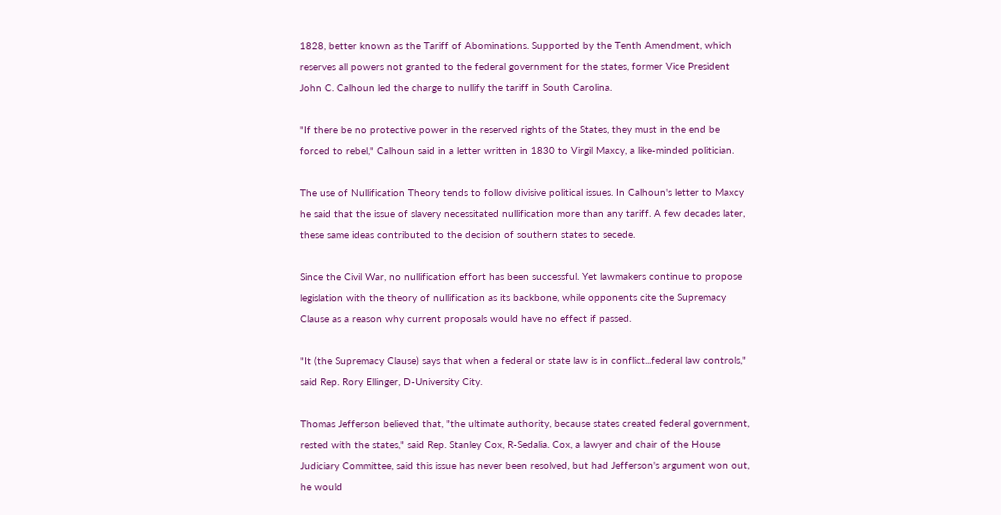1828, better known as the Tariff of Abominations. Supported by the Tenth Amendment, which reserves all powers not granted to the federal government for the states, former Vice President John C. Calhoun led the charge to nullify the tariff in South Carolina.

"If there be no protective power in the reserved rights of the States, they must in the end be forced to rebel," Calhoun said in a letter written in 1830 to Virgil Maxcy, a like-minded politician.

The use of Nullification Theory tends to follow divisive political issues. In Calhoun's letter to Maxcy he said that the issue of slavery necessitated nullification more than any tariff. A few decades later, these same ideas contributed to the decision of southern states to secede.

Since the Civil War, no nullification effort has been successful. Yet lawmakers continue to propose legislation with the theory of nullification as its backbone, while opponents cite the Supremacy Clause as a reason why current proposals would have no effect if passed.

"It (the Supremacy Clause) says that when a federal or state law is in conflict...federal law controls," said Rep. Rory Ellinger, D-University City.

Thomas Jefferson believed that, "the ultimate authority, because states created federal government, rested with the states," said Rep. Stanley Cox, R-Sedalia. Cox, a lawyer and chair of the House Judiciary Committee, said this issue has never been resolved, but had Jefferson's argument won out, he would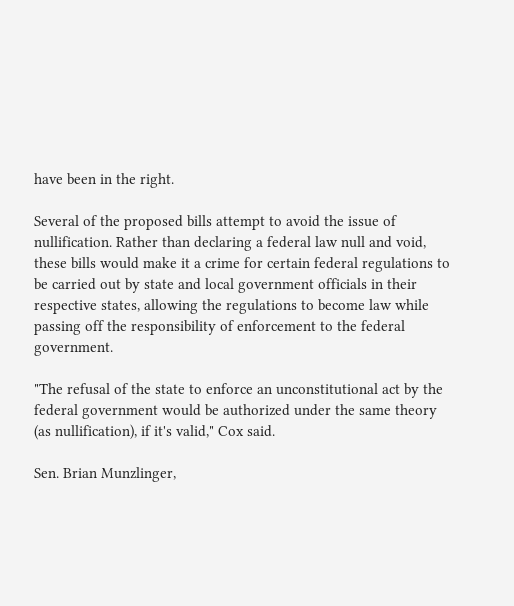have been in the right.

Several of the proposed bills attempt to avoid the issue of nullification. Rather than declaring a federal law null and void, these bills would make it a crime for certain federal regulations to be carried out by state and local government officials in their respective states, allowing the regulations to become law while passing off the responsibility of enforcement to the federal government.

"The refusal of the state to enforce an unconstitutional act by the federal government would be authorized under the same theory (as nullification), if it's valid," Cox said.

Sen. Brian Munzlinger,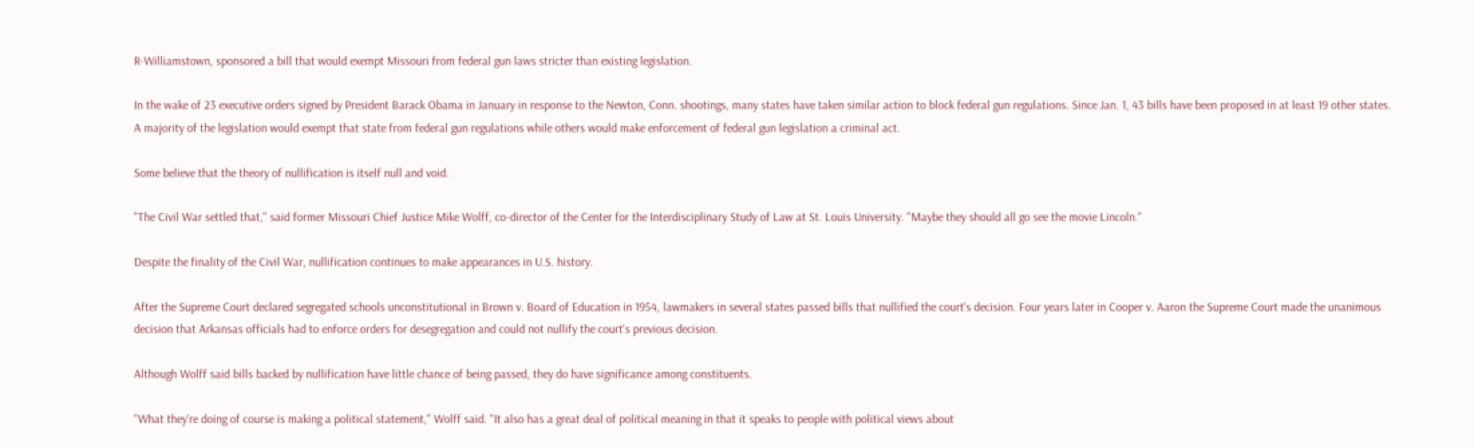R-Williamstown, sponsored a bill that would exempt Missouri from federal gun laws stricter than existing legislation.

In the wake of 23 executive orders signed by President Barack Obama in January in response to the Newton, Conn. shootings, many states have taken similar action to block federal gun regulations. Since Jan. 1, 43 bills have been proposed in at least 19 other states. A majority of the legislation would exempt that state from federal gun regulations while others would make enforcement of federal gun legislation a criminal act.

Some believe that the theory of nullification is itself null and void.

"The Civil War settled that," said former Missouri Chief Justice Mike Wolff, co-director of the Center for the Interdisciplinary Study of Law at St. Louis University. "Maybe they should all go see the movie Lincoln."

Despite the finality of the Civil War, nullification continues to make appearances in U.S. history.

After the Supreme Court declared segregated schools unconstitutional in Brown v. Board of Education in 1954, lawmakers in several states passed bills that nullified the court's decision. Four years later in Cooper v. Aaron the Supreme Court made the unanimous decision that Arkansas officials had to enforce orders for desegregation and could not nullify the court's previous decision.

Although Wolff said bills backed by nullification have little chance of being passed, they do have significance among constituents.

"What they're doing of course is making a political statement," Wolff said. "It also has a great deal of political meaning in that it speaks to people with political views about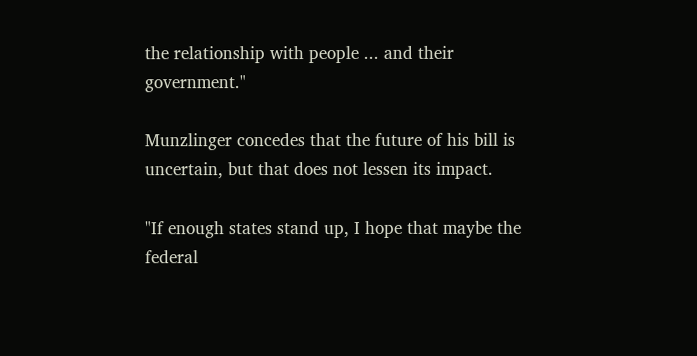the relationship with people ... and their government."

Munzlinger concedes that the future of his bill is uncertain, but that does not lessen its impact.

"If enough states stand up, I hope that maybe the federal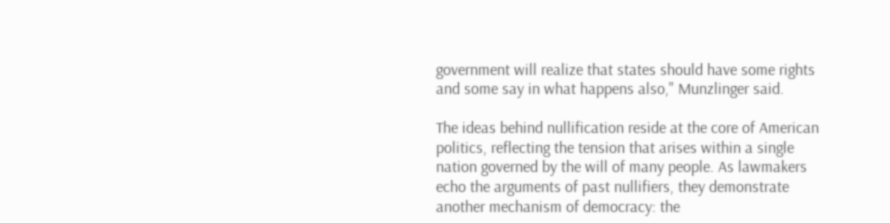government will realize that states should have some rights and some say in what happens also," Munzlinger said.

The ideas behind nullification reside at the core of American politics, reflecting the tension that arises within a single nation governed by the will of many people. As lawmakers echo the arguments of past nullifiers, they demonstrate another mechanism of democracy: the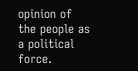opinion of the people as a political force.